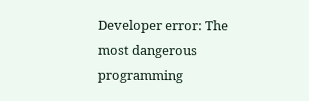Developer error: The most dangerous programming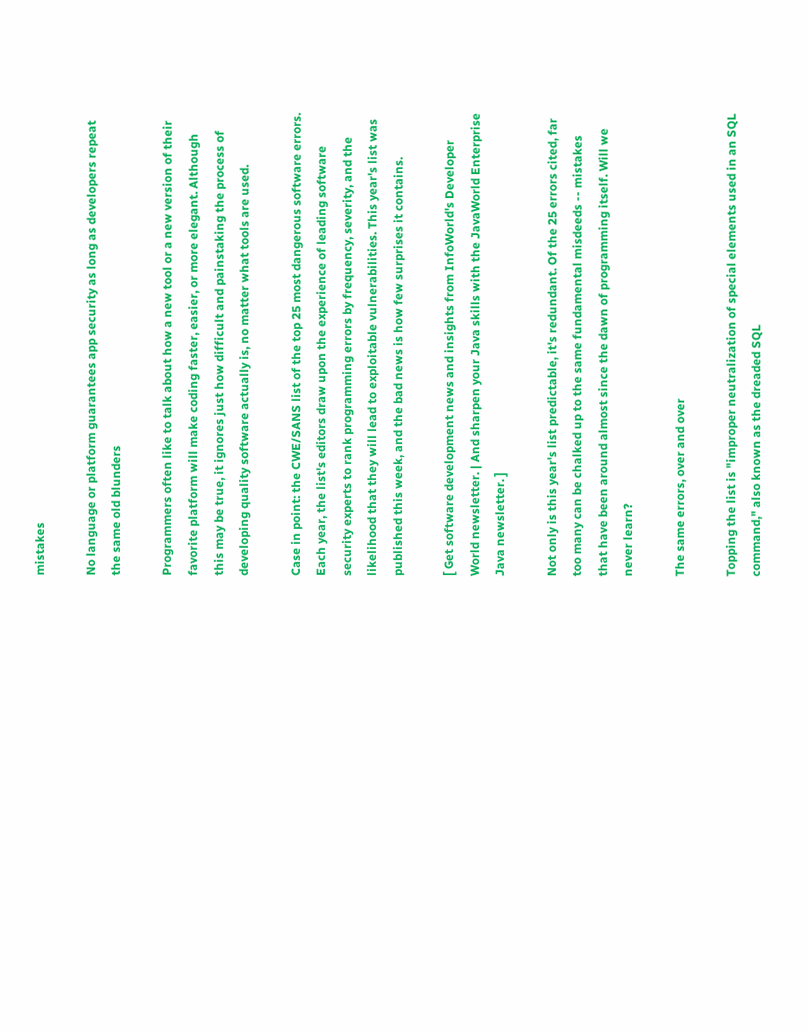mistakes

No language or platform guarantees app security as long as developers repeat the same old blunders

Programmers often like to talk about how a new tool or a new version of their favorite platform will make coding faster, easier, or more elegant. Although this may be true, it ignores just how difficult and painstaking the process of developing quality software actually is, no matter what tools are used.

Case in point: the CWE/SANS list of the top 25 most dangerous software errors. Each year, the list's editors draw upon the experience of leading software security experts to rank programming errors by frequency, severity, and the likelihood that they will lead to exploitable vulnerabilities. This year's list was published this week, and the bad news is how few surprises it contains.

[ Get software development news and insights from InfoWorld's Developer World newsletter. | And sharpen your Java skills with the JavaWorld Enterprise Java newsletter. ]

Not only is this year's list predictable, it's redundant. Of the 25 errors cited, far too many can be chalked up to the same fundamental misdeeds -- mistakes that have been around almost since the dawn of programming itself. Will we never learn?

The same errors, over and over

Topping the list is "improper neutralization of special elements used in an SQL command," also known as the dreaded SQL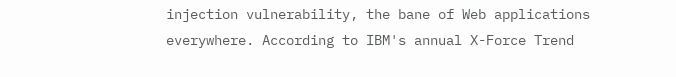injection vulnerability, the bane of Web applications everywhere. According to IBM's annual X-Force Trend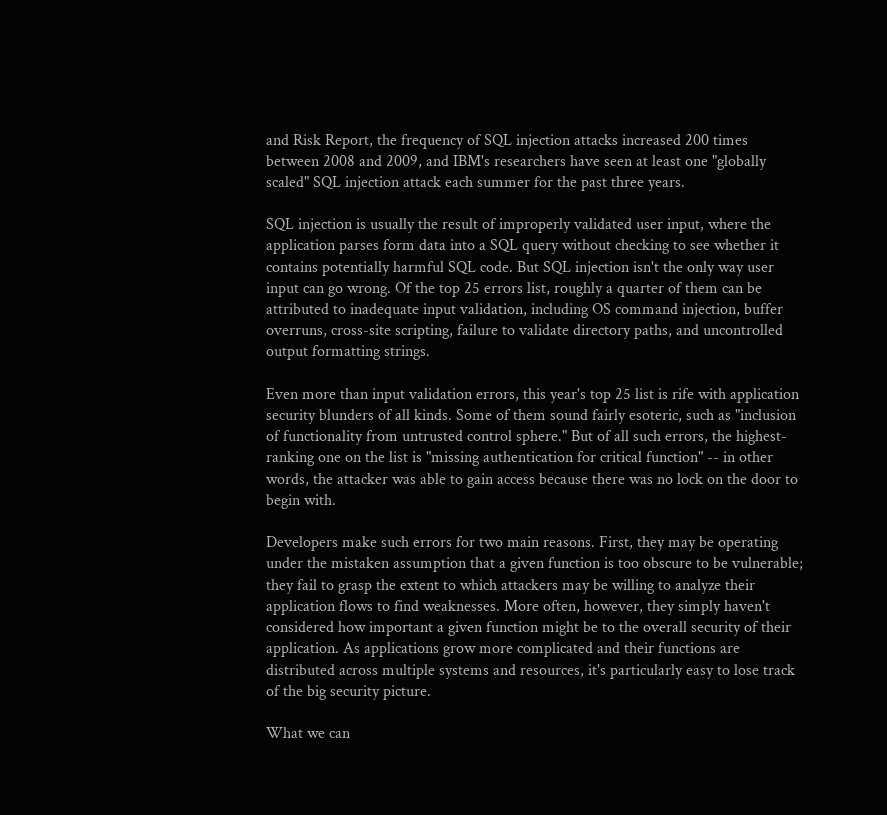and Risk Report, the frequency of SQL injection attacks increased 200 times between 2008 and 2009, and IBM's researchers have seen at least one "globally scaled" SQL injection attack each summer for the past three years.

SQL injection is usually the result of improperly validated user input, where the application parses form data into a SQL query without checking to see whether it contains potentially harmful SQL code. But SQL injection isn't the only way user input can go wrong. Of the top 25 errors list, roughly a quarter of them can be attributed to inadequate input validation, including OS command injection, buffer overruns, cross-site scripting, failure to validate directory paths, and uncontrolled output formatting strings.

Even more than input validation errors, this year's top 25 list is rife with application security blunders of all kinds. Some of them sound fairly esoteric, such as "inclusion of functionality from untrusted control sphere." But of all such errors, the highest-ranking one on the list is "missing authentication for critical function" -- in other words, the attacker was able to gain access because there was no lock on the door to begin with.

Developers make such errors for two main reasons. First, they may be operating under the mistaken assumption that a given function is too obscure to be vulnerable; they fail to grasp the extent to which attackers may be willing to analyze their application flows to find weaknesses. More often, however, they simply haven't considered how important a given function might be to the overall security of their application. As applications grow more complicated and their functions are distributed across multiple systems and resources, it's particularly easy to lose track of the big security picture.

What we can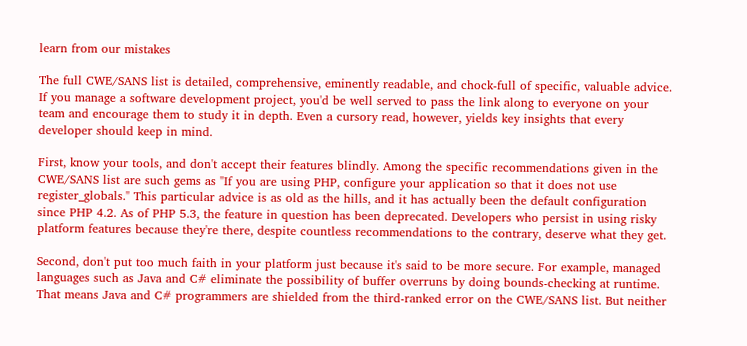learn from our mistakes

The full CWE/SANS list is detailed, comprehensive, eminently readable, and chock-full of specific, valuable advice. If you manage a software development project, you'd be well served to pass the link along to everyone on your team and encourage them to study it in depth. Even a cursory read, however, yields key insights that every developer should keep in mind.

First, know your tools, and don't accept their features blindly. Among the specific recommendations given in the CWE/SANS list are such gems as "If you are using PHP, configure your application so that it does not use register_globals." This particular advice is as old as the hills, and it has actually been the default configuration since PHP 4.2. As of PHP 5.3, the feature in question has been deprecated. Developers who persist in using risky platform features because they're there, despite countless recommendations to the contrary, deserve what they get.

Second, don't put too much faith in your platform just because it's said to be more secure. For example, managed languages such as Java and C# eliminate the possibility of buffer overruns by doing bounds-checking at runtime. That means Java and C# programmers are shielded from the third-ranked error on the CWE/SANS list. But neither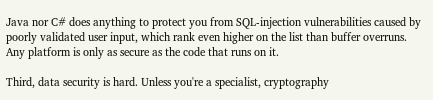Java nor C# does anything to protect you from SQL-injection vulnerabilities caused by poorly validated user input, which rank even higher on the list than buffer overruns. Any platform is only as secure as the code that runs on it.

Third, data security is hard. Unless you're a specialist, cryptography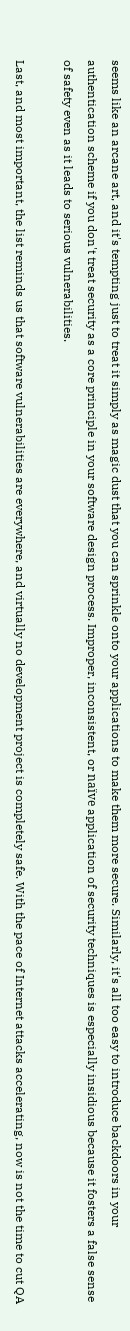seems like an arcane art, and it's tempting just to treat it simply as magic dust that you can sprinkle onto your applications to make them more secure. Similarly, it's all too easy to introduce backdoors in your authentication scheme if you don't treat security as a core principle in your software design process. Improper, inconsistent, or naïve application of security techniques is especially insidious because it fosters a false sense of safety even as it leads to serious vulnerabilities.

Last, and most important, the list reminds us that software vulnerabilities are everywhere, and virtually no development project is completely safe. With the pace of Internet attacks accelerating, now is not the time to cut QA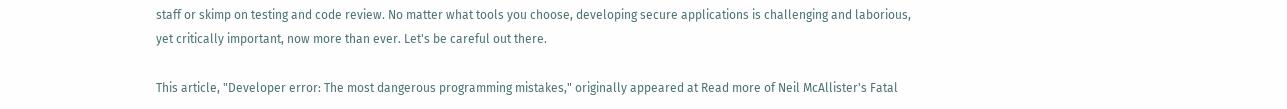staff or skimp on testing and code review. No matter what tools you choose, developing secure applications is challenging and laborious, yet critically important, now more than ever. Let's be careful out there.

This article, "Developer error: The most dangerous programming mistakes," originally appeared at Read more of Neil McAllister's Fatal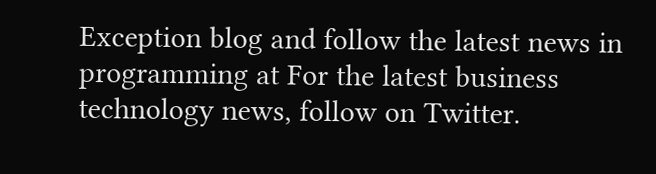Exception blog and follow the latest news in programming at For the latest business technology news, follow on Twitter.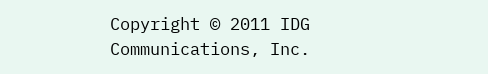Copyright © 2011 IDG Communications, Inc.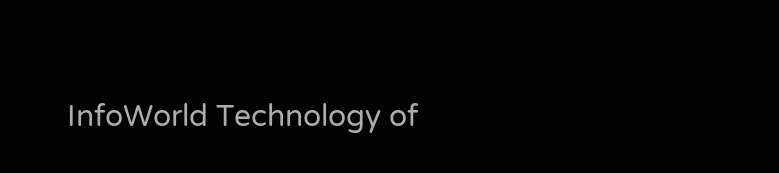InfoWorld Technology of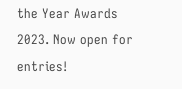the Year Awards 2023. Now open for entries!